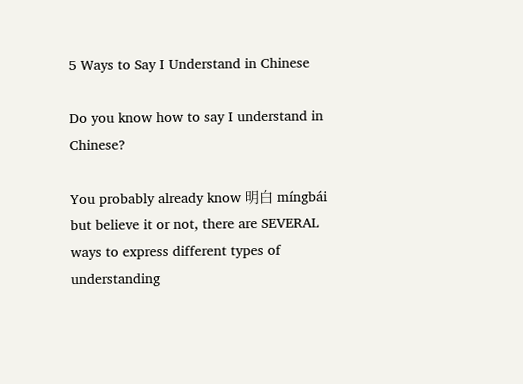5 Ways to Say I Understand in Chinese

Do you know how to say I understand in Chinese?

You probably already know 明白 míngbái but believe it or not, there are SEVERAL ways to express different types of understanding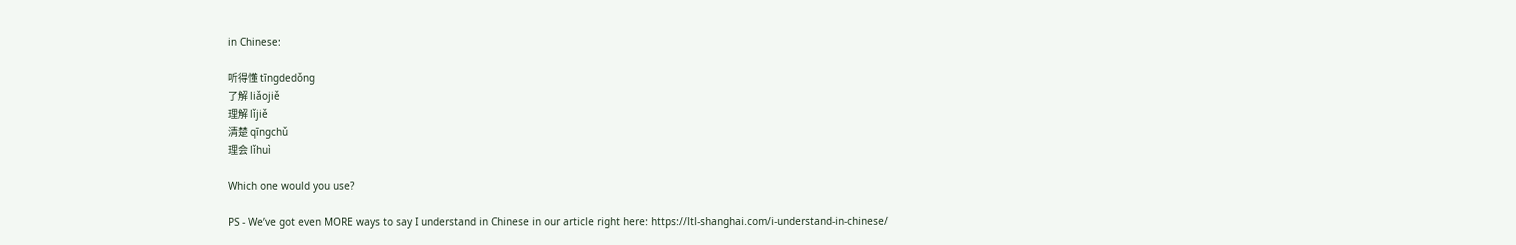in Chinese:

听得懂 tīngdedǒng
了解 liǎojiě
理解 lǐjiě
清楚 qīngchǔ
理会 lǐhuì

Which one would you use?

PS - We’ve got even MORE ways to say I understand in Chinese in our article right here: https://ltl-shanghai.com/i-understand-in-chinese/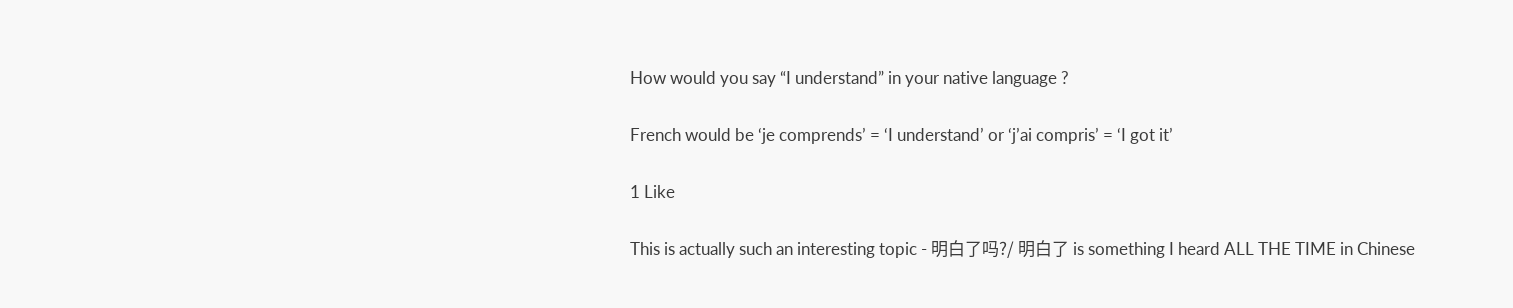How would you say “I understand” in your native language ?

French would be ‘je comprends’ = ‘I understand’ or ‘j’ai compris’ = ‘I got it’

1 Like

This is actually such an interesting topic - 明白了吗?/ 明白了 is something I heard ALL THE TIME in Chinese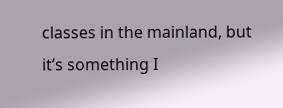classes in the mainland, but it’s something I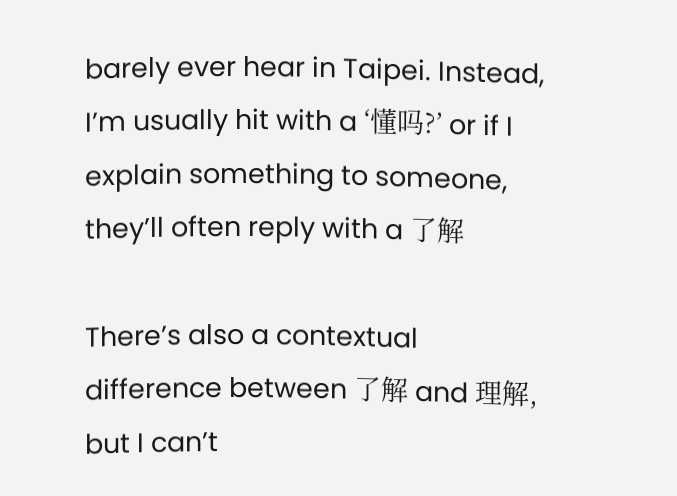barely ever hear in Taipei. Instead, I’m usually hit with a ‘懂吗?’ or if I explain something to someone, they’ll often reply with a 了解

There’s also a contextual difference between 了解 and 理解, but I can’t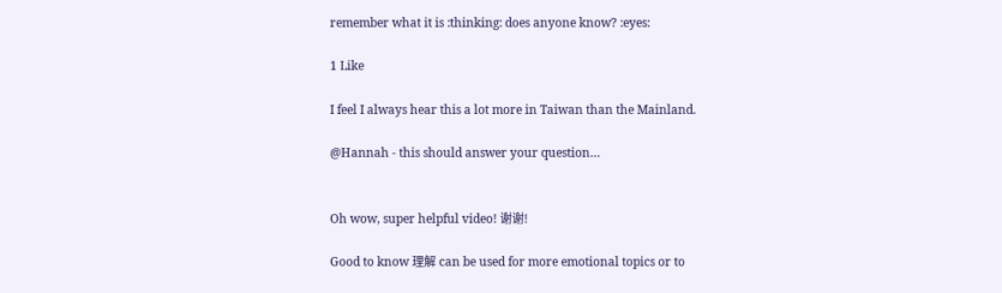remember what it is :thinking: does anyone know? :eyes:

1 Like

I feel I always hear this a lot more in Taiwan than the Mainland.

@Hannah - this should answer your question…


Oh wow, super helpful video! 谢谢!

Good to know 理解 can be used for more emotional topics or to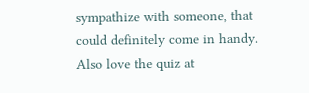sympathize with someone, that could definitely come in handy. Also love the quiz at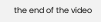the end of the video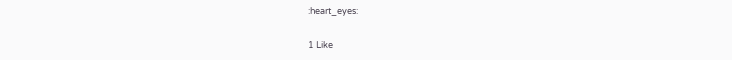:heart_eyes:

1 Like